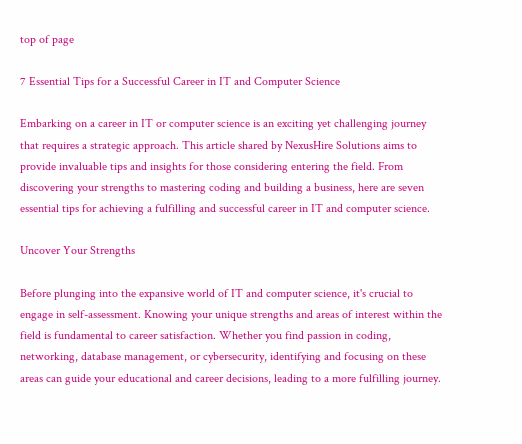top of page

7 Essential Tips for a Successful Career in IT and Computer Science

Embarking on a career in IT or computer science is an exciting yet challenging journey that requires a strategic approach. This article shared by NexusHire Solutions aims to provide invaluable tips and insights for those considering entering the field. From discovering your strengths to mastering coding and building a business, here are seven essential tips for achieving a fulfilling and successful career in IT and computer science.

Uncover Your Strengths

Before plunging into the expansive world of IT and computer science, it's crucial to engage in self-assessment. Knowing your unique strengths and areas of interest within the field is fundamental to career satisfaction. Whether you find passion in coding, networking, database management, or cybersecurity, identifying and focusing on these areas can guide your educational and career decisions, leading to a more fulfilling journey.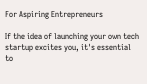For Aspiring Entrepreneurs

If the idea of launching your own tech startup excites you, it's essential to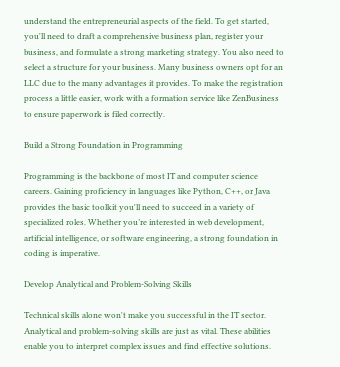understand the entrepreneurial aspects of the field. To get started, you'll need to draft a comprehensive business plan, register your business, and formulate a strong marketing strategy. You also need to select a structure for your business. Many business owners opt for an LLC due to the many advantages it provides. To make the registration process a little easier, work with a formation service like ZenBusiness to ensure paperwork is filed correctly.

Build a Strong Foundation in Programming

Programming is the backbone of most IT and computer science careers. Gaining proficiency in languages like Python, C++, or Java provides the basic toolkit you'll need to succeed in a variety of specialized roles. Whether you’re interested in web development, artificial intelligence, or software engineering, a strong foundation in coding is imperative.

Develop Analytical and Problem-Solving Skills

Technical skills alone won't make you successful in the IT sector. Analytical and problem-solving skills are just as vital. These abilities enable you to interpret complex issues and find effective solutions.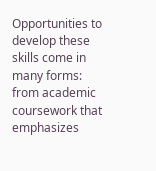Opportunities to develop these skills come in many forms: from academic coursework that emphasizes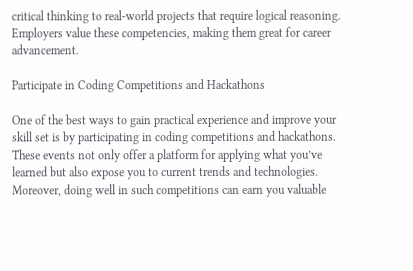critical thinking to real-world projects that require logical reasoning. Employers value these competencies, making them great for career advancement.

Participate in Coding Competitions and Hackathons

One of the best ways to gain practical experience and improve your skill set is by participating in coding competitions and hackathons. These events not only offer a platform for applying what you’ve learned but also expose you to current trends and technologies. Moreover, doing well in such competitions can earn you valuable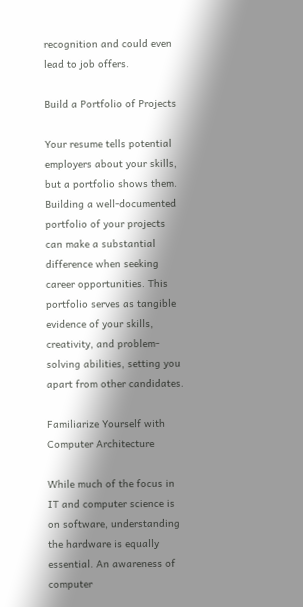recognition and could even lead to job offers.

Build a Portfolio of Projects

Your resume tells potential employers about your skills, but a portfolio shows them. Building a well-documented portfolio of your projects can make a substantial difference when seeking career opportunities. This portfolio serves as tangible evidence of your skills, creativity, and problem-solving abilities, setting you apart from other candidates.

Familiarize Yourself with Computer Architecture

While much of the focus in IT and computer science is on software, understanding the hardware is equally essential. An awareness of computer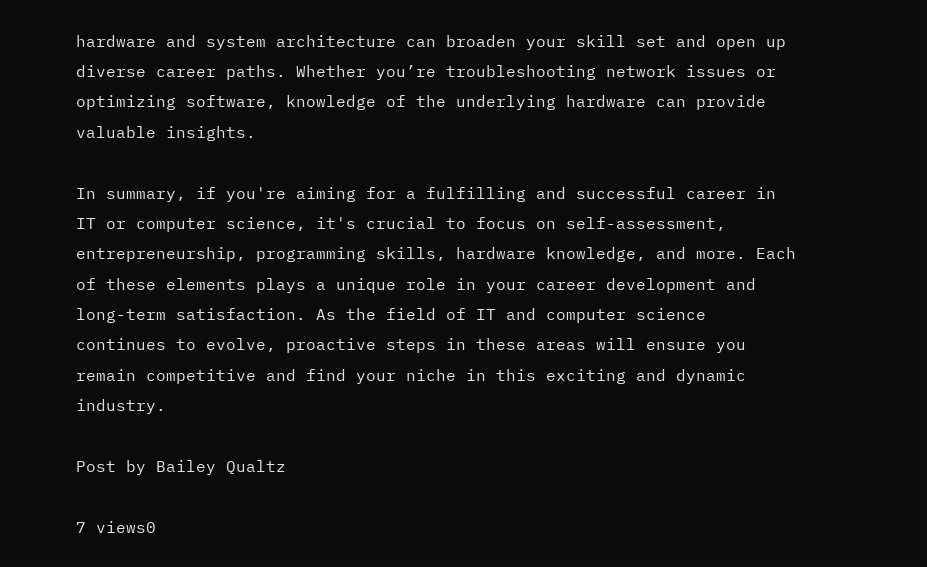hardware and system architecture can broaden your skill set and open up diverse career paths. Whether you’re troubleshooting network issues or optimizing software, knowledge of the underlying hardware can provide valuable insights.

In summary, if you're aiming for a fulfilling and successful career in IT or computer science, it's crucial to focus on self-assessment, entrepreneurship, programming skills, hardware knowledge, and more. Each of these elements plays a unique role in your career development and long-term satisfaction. As the field of IT and computer science continues to evolve, proactive steps in these areas will ensure you remain competitive and find your niche in this exciting and dynamic industry.

Post by Bailey Qualtz

7 views0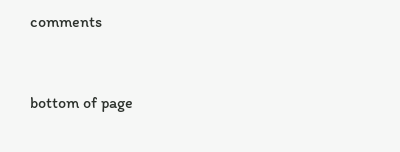comments


bottom of page